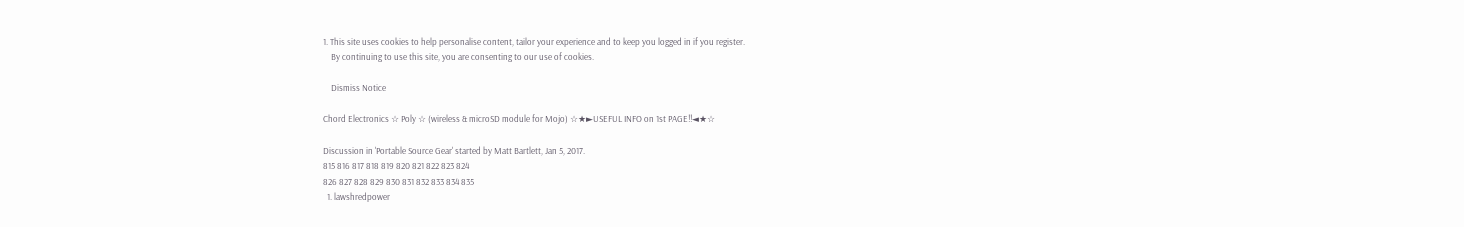1. This site uses cookies to help personalise content, tailor your experience and to keep you logged in if you register.
    By continuing to use this site, you are consenting to our use of cookies.

    Dismiss Notice

Chord Electronics ☆ Poly ☆ (wireless & microSD module for Mojo) ☆★►USEFUL INFO on 1st PAGE!!◄★☆

Discussion in 'Portable Source Gear' started by Matt Bartlett, Jan 5, 2017.
815 816 817 818 819 820 821 822 823 824
826 827 828 829 830 831 832 833 834 835
  1. lawshredpower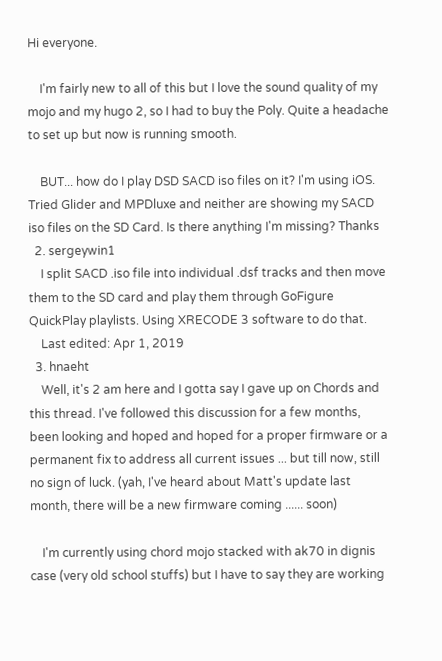Hi everyone.

    I'm fairly new to all of this but I love the sound quality of my mojo and my hugo 2, so I had to buy the Poly. Quite a headache to set up but now is running smooth.

    BUT... how do I play DSD SACD iso files on it? I'm using iOS. Tried Glider and MPDluxe and neither are showing my SACD iso files on the SD Card. Is there anything I'm missing? Thanks
  2. sergeywin1
    I split SACD .iso file into individual .dsf tracks and then move them to the SD card and play them through GoFigure QuickPlay playlists. Using XRECODE 3 software to do that.
    Last edited: Apr 1, 2019
  3. hnaeht
    Well, it's 2 am here and I gotta say I gave up on Chords and this thread. I've followed this discussion for a few months, been looking and hoped and hoped for a proper firmware or a permanent fix to address all current issues ... but till now, still no sign of luck. (yah, I've heard about Matt's update last month, there will be a new firmware coming ...... soon)

    I'm currently using chord mojo stacked with ak70 in dignis case (very old school stuffs) but I have to say they are working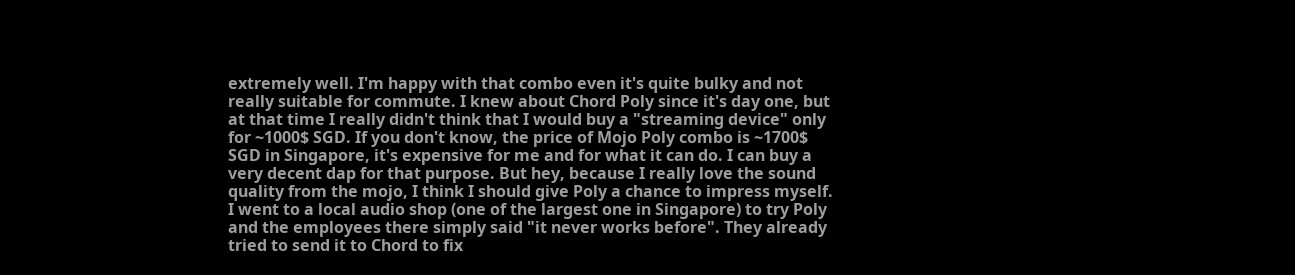extremely well. I'm happy with that combo even it's quite bulky and not really suitable for commute. I knew about Chord Poly since it's day one, but at that time I really didn't think that I would buy a "streaming device" only for ~1000$ SGD. If you don't know, the price of Mojo Poly combo is ~1700$ SGD in Singapore, it's expensive for me and for what it can do. I can buy a very decent dap for that purpose. But hey, because I really love the sound quality from the mojo, I think I should give Poly a chance to impress myself. I went to a local audio shop (one of the largest one in Singapore) to try Poly and the employees there simply said "it never works before". They already tried to send it to Chord to fix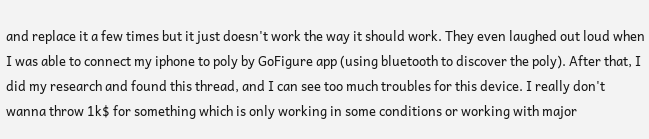and replace it a few times but it just doesn't work the way it should work. They even laughed out loud when I was able to connect my iphone to poly by GoFigure app (using bluetooth to discover the poly). After that, I did my research and found this thread, and I can see too much troubles for this device. I really don't wanna throw 1k$ for something which is only working in some conditions or working with major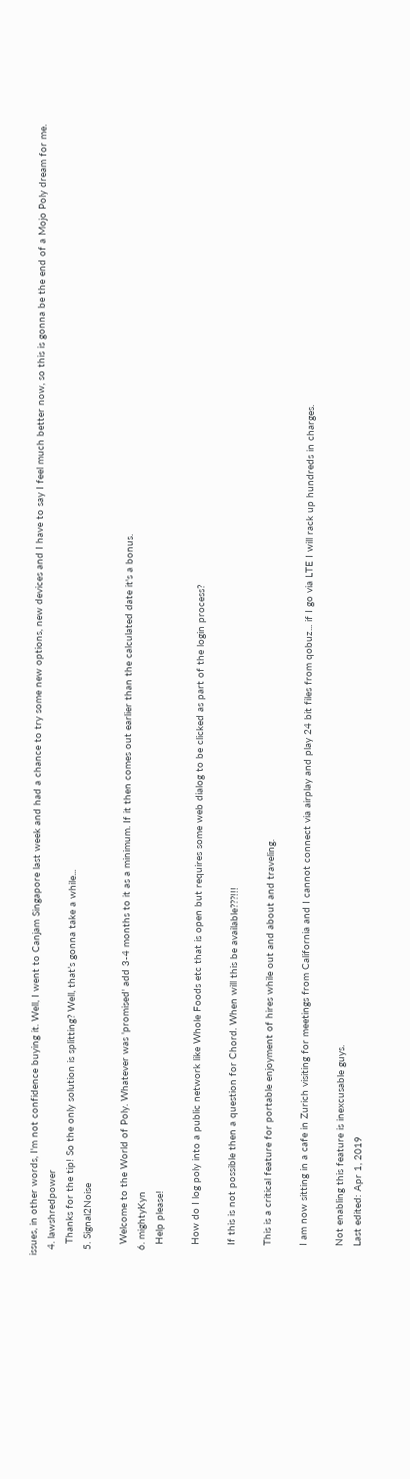issues, in other words, I'm not confidence buying it. Well, I went to Canjam Singapore last week and had a chance to try some new options, new devices and I have to say I feel much better now, so this is gonna be the end of a Mojo Poly dream for me.
  4. lawshredpower
    Thanks for the tip! So the only solution is splitting? Well, that’s gonna take a while...
  5. Signal2Noise

    Welcome to the World of Poly. Whatever was 'promised' add 3-4 months to it as a minimum. If it then comes out earlier than the calculated date it's a bonus.
  6. mightyKyn
    Help please!

    How do I log poly into a public network like Whole Foods etc that is open but requires some web dialog to be clicked as part of the login process?

    If this is not possible then a question for Chord. When will this be available???!!!

    This is a critical feature for portable enjoyment of hires while out and about and traveling.

    I am now sitting in a cafe in Zurich visiting for meetings from California and I cannot connect via airplay and play 24 bit files from qobuz... if I go via LTE I will rack up hundreds in charges.

    Not enabling this feature is inexcusable guys.
    Last edited: Apr 1, 2019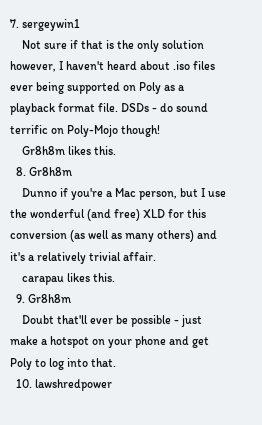7. sergeywin1
    Not sure if that is the only solution however, I haven't heard about .iso files ever being supported on Poly as a playback format file. DSDs - do sound terrific on Poly-Mojo though!
    Gr8h8m likes this.
  8. Gr8h8m
    Dunno if you're a Mac person, but I use the wonderful (and free) XLD for this conversion (as well as many others) and it's a relatively trivial affair.
    carapau likes this.
  9. Gr8h8m
    Doubt that'll ever be possible - just make a hotspot on your phone and get Poly to log into that.
  10. lawshredpower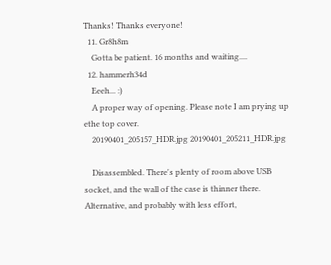Thanks! Thanks everyone!
  11. Gr8h8m
    Gotta be patient. 16 months and waiting....
  12. hammerh34d
    Eeeh... :)
    A proper way of opening. Please note I am prying up ethe top cover.
    20190401_205157_HDR.jpg 20190401_205211_HDR.jpg

    Disassembled. There's plenty of room above USB socket, and the wall of the case is thinner there. Alternative, and probably with less effort,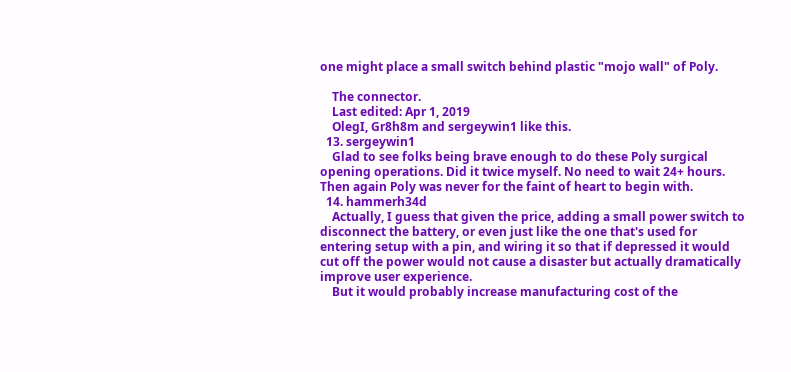one might place a small switch behind plastic "mojo wall" of Poly.

    The connector.
    Last edited: Apr 1, 2019
    OlegI, Gr8h8m and sergeywin1 like this.
  13. sergeywin1
    Glad to see folks being brave enough to do these Poly surgical opening operations. Did it twice myself. No need to wait 24+ hours. Then again Poly was never for the faint of heart to begin with.
  14. hammerh34d
    Actually, I guess that given the price, adding a small power switch to disconnect the battery, or even just like the one that's used for entering setup with a pin, and wiring it so that if depressed it would cut off the power would not cause a disaster but actually dramatically improve user experience.
    But it would probably increase manufacturing cost of the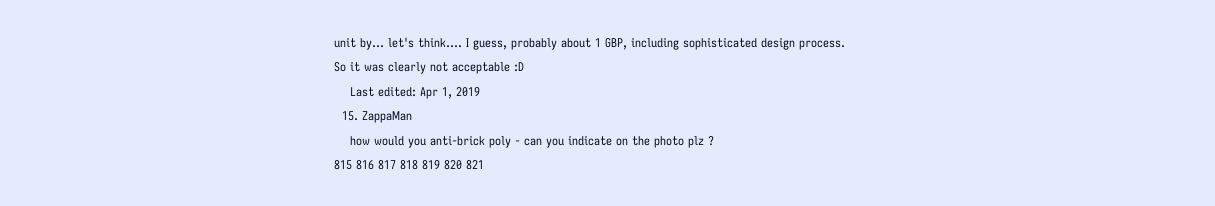unit by... let's think.... I guess, probably about 1 GBP, including sophisticated design process. So it was clearly not acceptable :D
    Last edited: Apr 1, 2019
  15. ZappaMan
    how would you anti-brick poly - can you indicate on the photo plz ?
815 816 817 818 819 820 821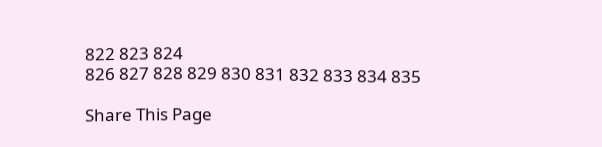822 823 824
826 827 828 829 830 831 832 833 834 835

Share This Page